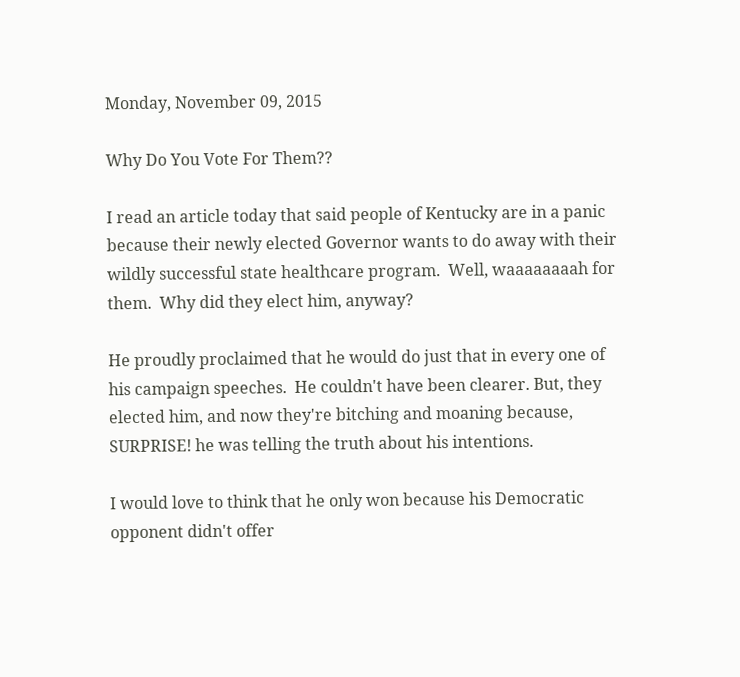Monday, November 09, 2015

Why Do You Vote For Them??

I read an article today that said people of Kentucky are in a panic because their newly elected Governor wants to do away with their wildly successful state healthcare program.  Well, waaaaaaaah for them.  Why did they elect him, anyway?

He proudly proclaimed that he would do just that in every one of his campaign speeches.  He couldn't have been clearer. But, they elected him, and now they're bitching and moaning because, SURPRISE! he was telling the truth about his intentions.

I would love to think that he only won because his Democratic opponent didn't offer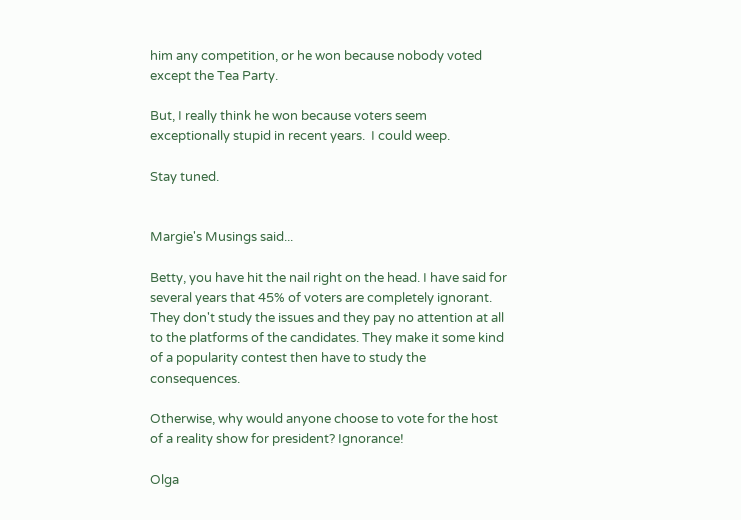him any competition, or he won because nobody voted except the Tea Party.

But, I really think he won because voters seem exceptionally stupid in recent years.  I could weep.

Stay tuned.


Margie's Musings said...

Betty, you have hit the nail right on the head. I have said for several years that 45% of voters are completely ignorant. They don't study the issues and they pay no attention at all to the platforms of the candidates. They make it some kind of a popularity contest then have to study the consequences.

Otherwise, why would anyone choose to vote for the host of a reality show for president? Ignorance!

Olga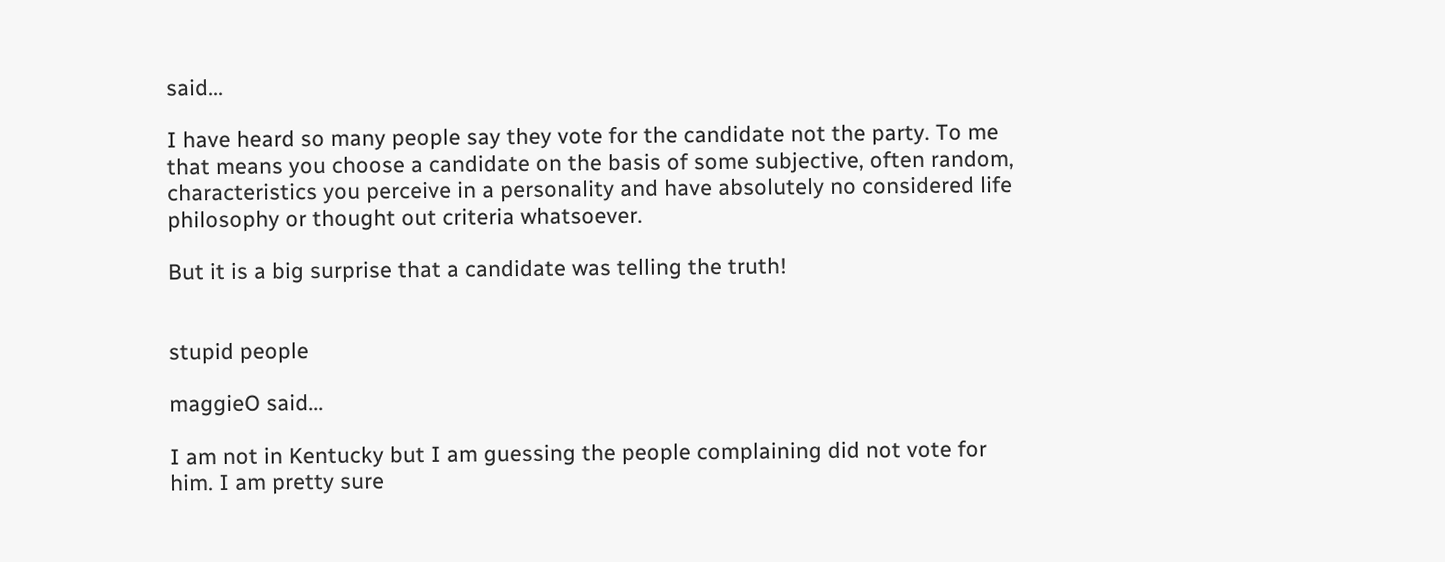said...

I have heard so many people say they vote for the candidate not the party. To me that means you choose a candidate on the basis of some subjective, often random, characteristics you perceive in a personality and have absolutely no considered life philosophy or thought out criteria whatsoever.

But it is a big surprise that a candidate was telling the truth!


stupid people

maggieO said...

I am not in Kentucky but I am guessing the people complaining did not vote for him. I am pretty sure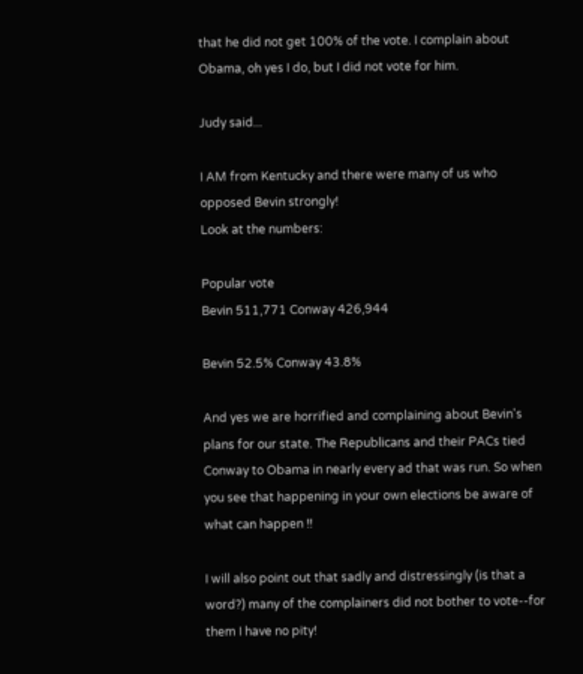that he did not get 100% of the vote. I complain about Obama, oh yes I do, but I did not vote for him.

Judy said...

I AM from Kentucky and there were many of us who opposed Bevin strongly!
Look at the numbers:

Popular vote
Bevin 511,771 Conway 426,944

Bevin 52.5% Conway 43.8%

And yes we are horrified and complaining about Bevin's plans for our state. The Republicans and their PACs tied Conway to Obama in nearly every ad that was run. So when you see that happening in your own elections be aware of what can happen !!

I will also point out that sadly and distressingly (is that a word?) many of the complainers did not bother to vote--for them I have no pity!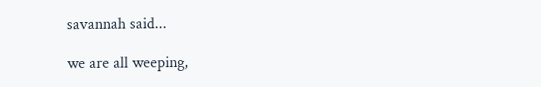savannah said...

we are all weeping,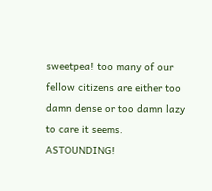sweetpea! too many of our fellow citizens are either too damn dense or too damn lazy to care it seems. ASTOUNDING!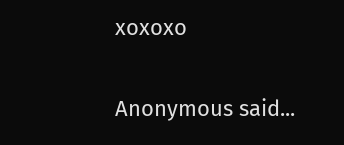xoxoxo

Anonymous said...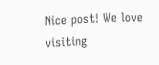Nice post! We love visiting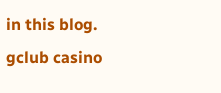in this blog.
gclub casino